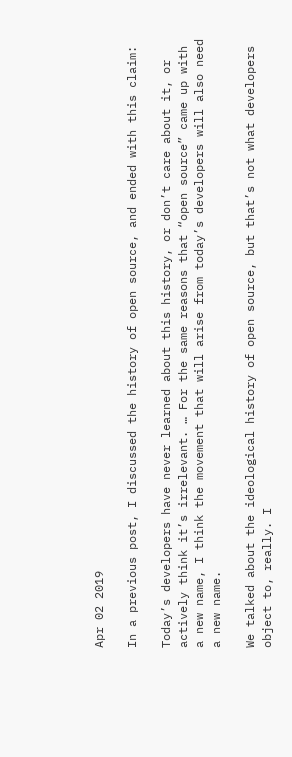Apr 02 2019

In a previous post, I discussed the history of open source, and ended with this claim:

Today’s developers have never learned about this history, or don’t care about it, or actively think it’s irrelevant. … For the same reasons that “open source” came up with a new name, I think the movement that will arise from today’s developers will also need a new name.

We talked about the ideological history of open source, but that’s not what developers object to, really. I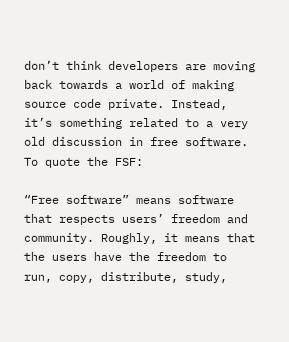don’t think developers are moving back towards a world of making source code private. Instead, it’s something related to a very old discussion in free software. To quote the FSF:

“Free software” means software that respects users’ freedom and community. Roughly, it means that the users have the freedom to run, copy, distribute, study,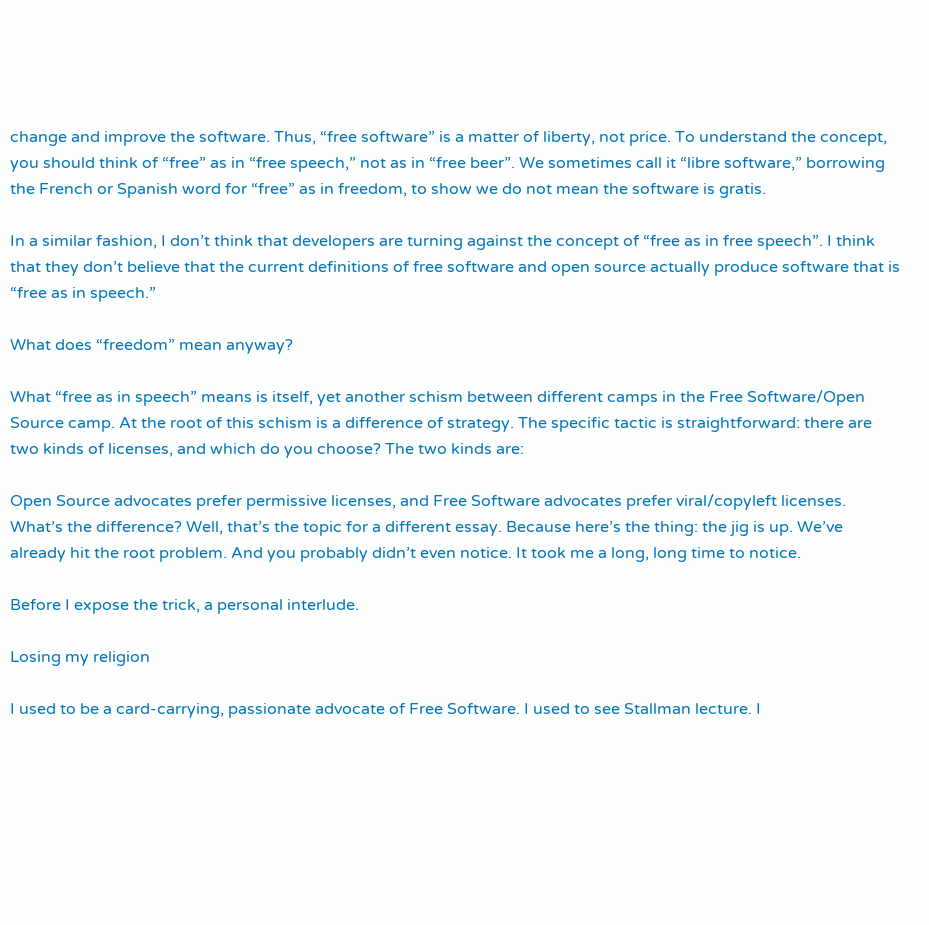change and improve the software. Thus, “free software” is a matter of liberty, not price. To understand the concept, you should think of “free” as in “free speech,” not as in “free beer”. We sometimes call it “libre software,” borrowing the French or Spanish word for “free” as in freedom, to show we do not mean the software is gratis.

In a similar fashion, I don’t think that developers are turning against the concept of “free as in free speech”. I think that they don’t believe that the current definitions of free software and open source actually produce software that is “free as in speech.”

What does “freedom” mean anyway?

What “free as in speech” means is itself, yet another schism between different camps in the Free Software/Open Source camp. At the root of this schism is a difference of strategy. The specific tactic is straightforward: there are two kinds of licenses, and which do you choose? The two kinds are:

Open Source advocates prefer permissive licenses, and Free Software advocates prefer viral/copyleft licenses. What’s the difference? Well, that’s the topic for a different essay. Because here’s the thing: the jig is up. We’ve already hit the root problem. And you probably didn’t even notice. It took me a long, long time to notice.

Before I expose the trick, a personal interlude.

Losing my religion

I used to be a card-carrying, passionate advocate of Free Software. I used to see Stallman lecture. I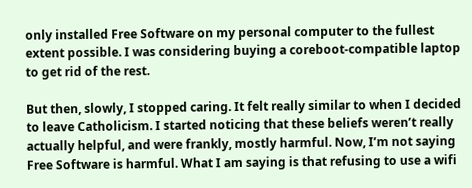only installed Free Software on my personal computer to the fullest extent possible. I was considering buying a coreboot-compatible laptop to get rid of the rest.

But then, slowly, I stopped caring. It felt really similar to when I decided to leave Catholicism. I started noticing that these beliefs weren’t really actually helpful, and were frankly, mostly harmful. Now, I’m not saying Free Software is harmful. What I am saying is that refusing to use a wifi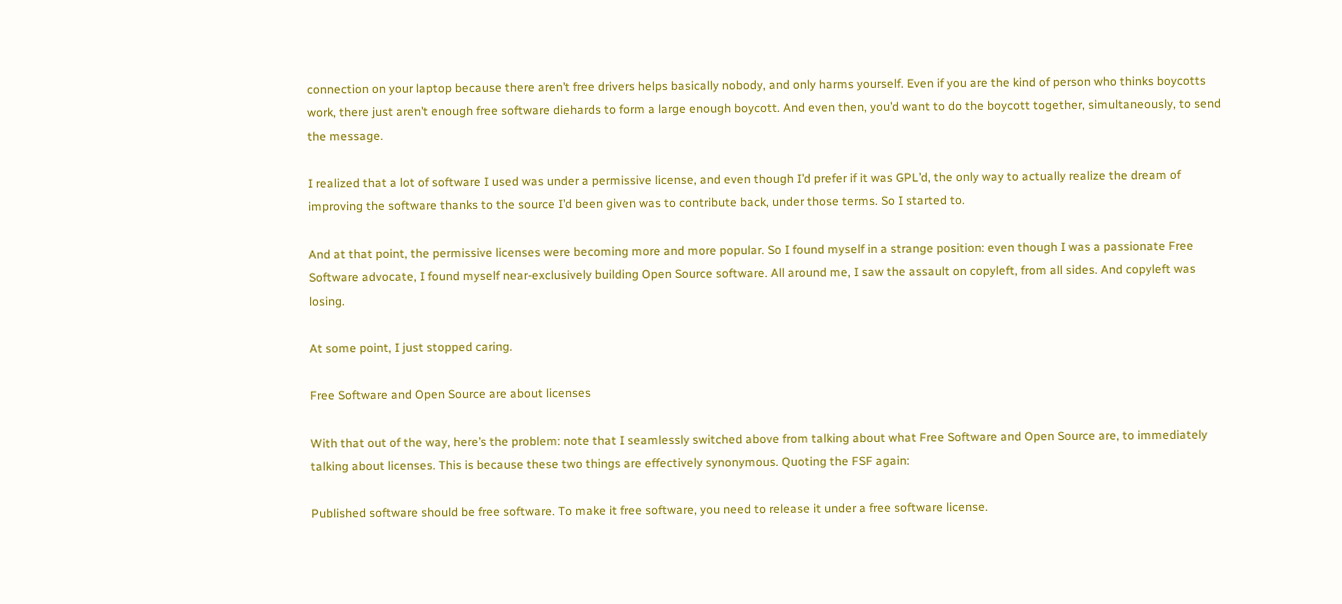connection on your laptop because there aren’t free drivers helps basically nobody, and only harms yourself. Even if you are the kind of person who thinks boycotts work, there just aren’t enough free software diehards to form a large enough boycott. And even then, you’d want to do the boycott together, simultaneously, to send the message.

I realized that a lot of software I used was under a permissive license, and even though I’d prefer if it was GPL’d, the only way to actually realize the dream of improving the software thanks to the source I’d been given was to contribute back, under those terms. So I started to.

And at that point, the permissive licenses were becoming more and more popular. So I found myself in a strange position: even though I was a passionate Free Software advocate, I found myself near-exclusively building Open Source software. All around me, I saw the assault on copyleft, from all sides. And copyleft was losing.

At some point, I just stopped caring.

Free Software and Open Source are about licenses

With that out of the way, here’s the problem: note that I seamlessly switched above from talking about what Free Software and Open Source are, to immediately talking about licenses. This is because these two things are effectively synonymous. Quoting the FSF again:

Published software should be free software. To make it free software, you need to release it under a free software license.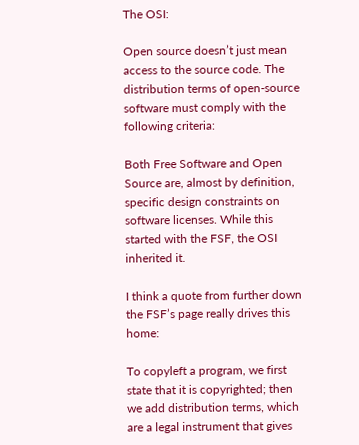The OSI:

Open source doesn’t just mean access to the source code. The distribution terms of open-source software must comply with the following criteria:

Both Free Software and Open Source are, almost by definition, specific design constraints on software licenses. While this started with the FSF, the OSI inherited it.

I think a quote from further down the FSF’s page really drives this home:

To copyleft a program, we first state that it is copyrighted; then we add distribution terms, which are a legal instrument that gives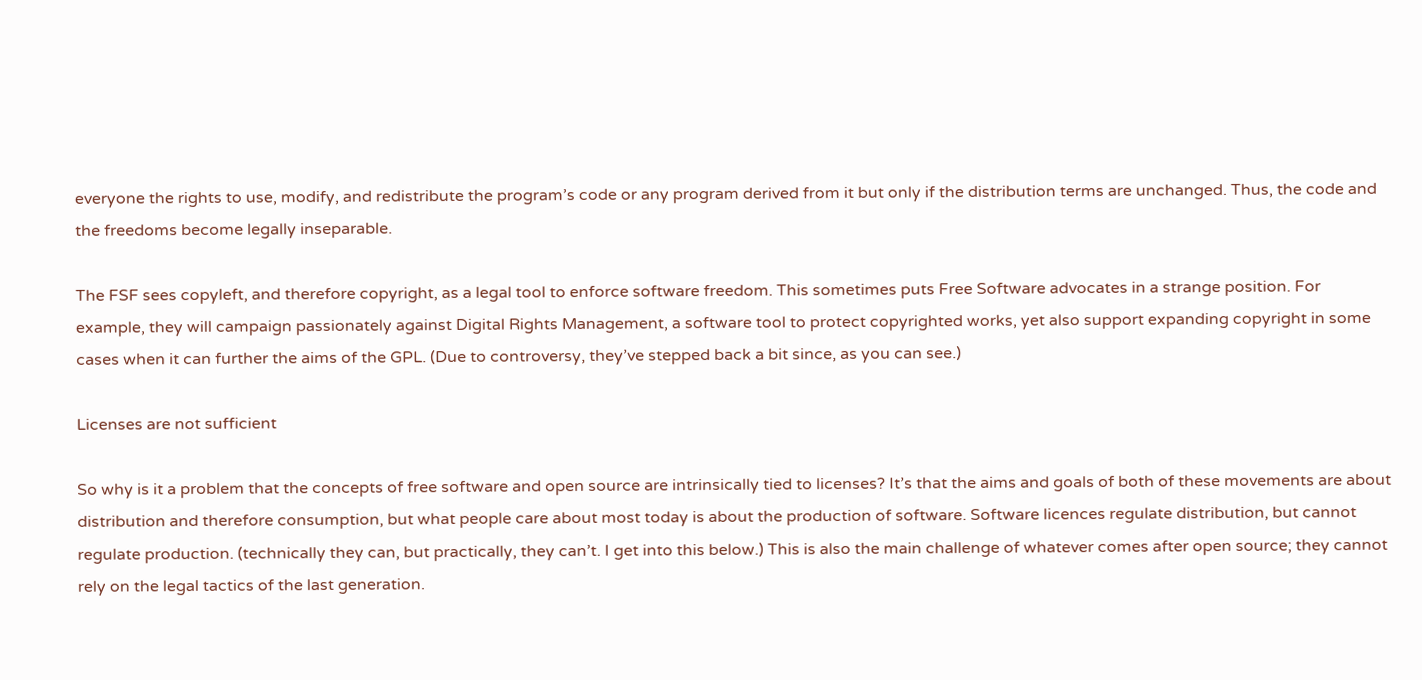everyone the rights to use, modify, and redistribute the program’s code or any program derived from it but only if the distribution terms are unchanged. Thus, the code and the freedoms become legally inseparable.

The FSF sees copyleft, and therefore copyright, as a legal tool to enforce software freedom. This sometimes puts Free Software advocates in a strange position. For example, they will campaign passionately against Digital Rights Management, a software tool to protect copyrighted works, yet also support expanding copyright in some cases when it can further the aims of the GPL. (Due to controversy, they’ve stepped back a bit since, as you can see.)

Licenses are not sufficient

So why is it a problem that the concepts of free software and open source are intrinsically tied to licenses? It’s that the aims and goals of both of these movements are about distribution and therefore consumption, but what people care about most today is about the production of software. Software licences regulate distribution, but cannot regulate production. (technically they can, but practically, they can’t. I get into this below.) This is also the main challenge of whatever comes after open source; they cannot rely on the legal tactics of the last generation.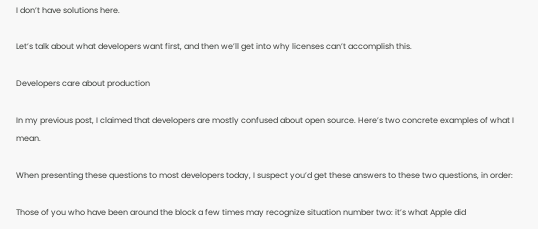I don’t have solutions here.

Let’s talk about what developers want first, and then we’ll get into why licenses can’t accomplish this.

Developers care about production

In my previous post, I claimed that developers are mostly confused about open source. Here’s two concrete examples of what I mean.

When presenting these questions to most developers today, I suspect you’d get these answers to these two questions, in order:

Those of you who have been around the block a few times may recognize situation number two: it’s what Apple did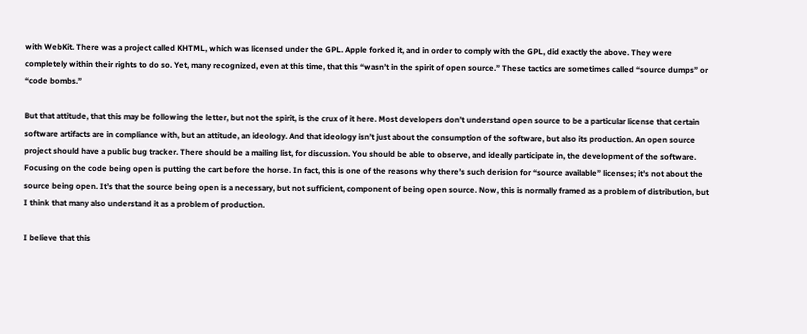with WebKit. There was a project called KHTML, which was licensed under the GPL. Apple forked it, and in order to comply with the GPL, did exactly the above. They were completely within their rights to do so. Yet, many recognized, even at this time, that this “wasn’t in the spirit of open source.” These tactics are sometimes called “source dumps” or “code bombs.”

But that attitude, that this may be following the letter, but not the spirit, is the crux of it here. Most developers don’t understand open source to be a particular license that certain software artifacts are in compliance with, but an attitude, an ideology. And that ideology isn’t just about the consumption of the software, but also its production. An open source project should have a public bug tracker. There should be a mailing list, for discussion. You should be able to observe, and ideally participate in, the development of the software. Focusing on the code being open is putting the cart before the horse. In fact, this is one of the reasons why there’s such derision for “source available” licenses; it’s not about the source being open. It’s that the source being open is a necessary, but not sufficient, component of being open source. Now, this is normally framed as a problem of distribution, but I think that many also understand it as a problem of production.

I believe that this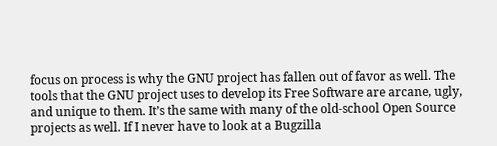focus on process is why the GNU project has fallen out of favor as well. The tools that the GNU project uses to develop its Free Software are arcane, ugly, and unique to them. It’s the same with many of the old-school Open Source projects as well. If I never have to look at a Bugzilla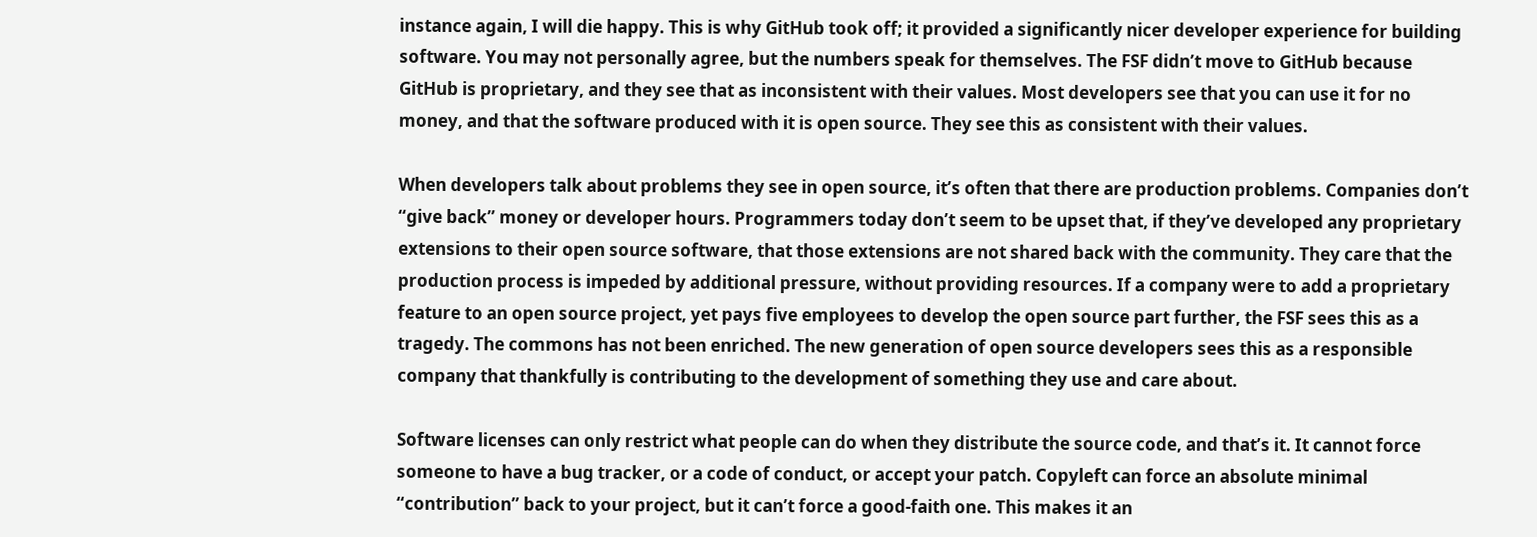instance again, I will die happy. This is why GitHub took off; it provided a significantly nicer developer experience for building software. You may not personally agree, but the numbers speak for themselves. The FSF didn’t move to GitHub because GitHub is proprietary, and they see that as inconsistent with their values. Most developers see that you can use it for no money, and that the software produced with it is open source. They see this as consistent with their values.

When developers talk about problems they see in open source, it’s often that there are production problems. Companies don’t “give back” money or developer hours. Programmers today don’t seem to be upset that, if they’ve developed any proprietary extensions to their open source software, that those extensions are not shared back with the community. They care that the production process is impeded by additional pressure, without providing resources. If a company were to add a proprietary feature to an open source project, yet pays five employees to develop the open source part further, the FSF sees this as a tragedy. The commons has not been enriched. The new generation of open source developers sees this as a responsible company that thankfully is contributing to the development of something they use and care about.

Software licenses can only restrict what people can do when they distribute the source code, and that’s it. It cannot force someone to have a bug tracker, or a code of conduct, or accept your patch. Copyleft can force an absolute minimal “contribution” back to your project, but it can’t force a good-faith one. This makes it an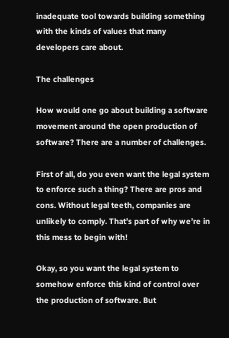inadequate tool towards building something with the kinds of values that many developers care about.

The challenges

How would one go about building a software movement around the open production of software? There are a number of challenges.

First of all, do you even want the legal system to enforce such a thing? There are pros and cons. Without legal teeth, companies are unlikely to comply. That’s part of why we’re in this mess to begin with!

Okay, so you want the legal system to somehow enforce this kind of control over the production of software. But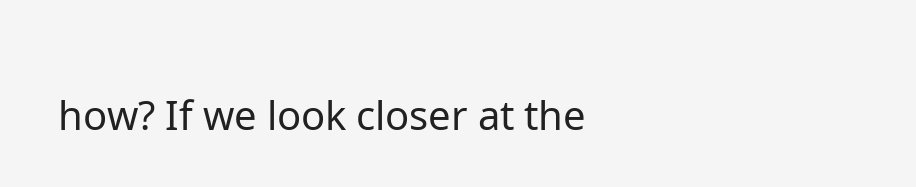how? If we look closer at the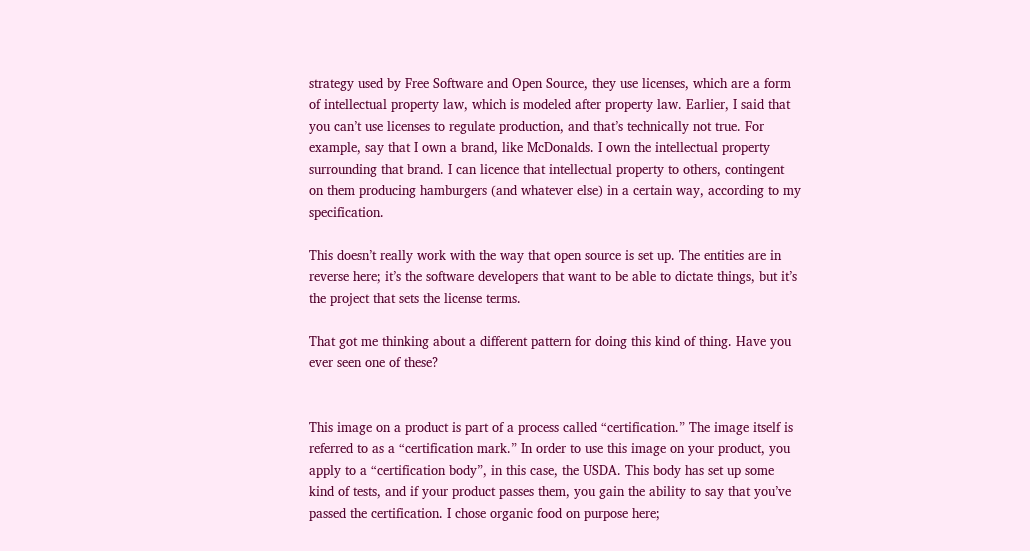strategy used by Free Software and Open Source, they use licenses, which are a form of intellectual property law, which is modeled after property law. Earlier, I said that you can’t use licenses to regulate production, and that’s technically not true. For example, say that I own a brand, like McDonalds. I own the intellectual property surrounding that brand. I can licence that intellectual property to others, contingent on them producing hamburgers (and whatever else) in a certain way, according to my specification.

This doesn’t really work with the way that open source is set up. The entities are in reverse here; it’s the software developers that want to be able to dictate things, but it’s the project that sets the license terms.

That got me thinking about a different pattern for doing this kind of thing. Have you ever seen one of these?


This image on a product is part of a process called “certification.” The image itself is referred to as a “certification mark.” In order to use this image on your product, you apply to a “certification body”, in this case, the USDA. This body has set up some kind of tests, and if your product passes them, you gain the ability to say that you’ve passed the certification. I chose organic food on purpose here;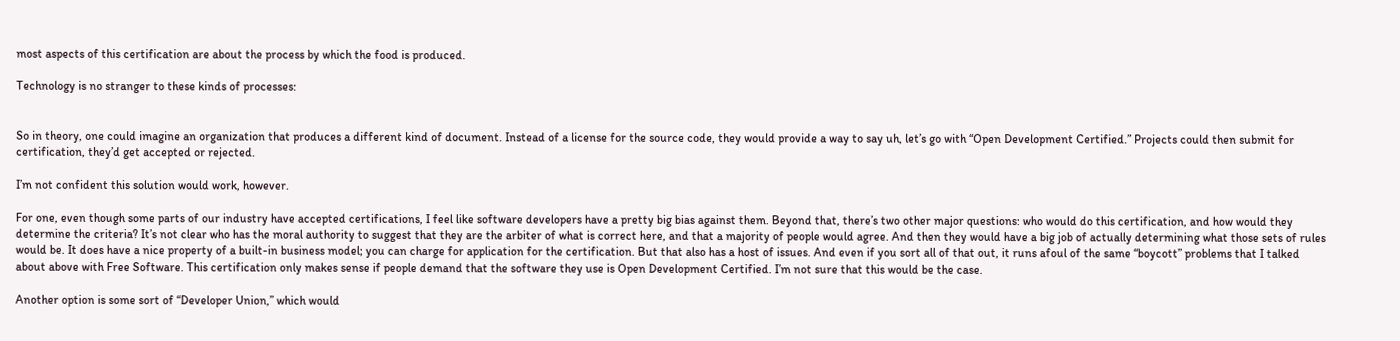most aspects of this certification are about the process by which the food is produced.

Technology is no stranger to these kinds of processes:


So in theory, one could imagine an organization that produces a different kind of document. Instead of a license for the source code, they would provide a way to say uh, let’s go with “Open Development Certified.” Projects could then submit for certification, they’d get accepted or rejected.

I’m not confident this solution would work, however.

For one, even though some parts of our industry have accepted certifications, I feel like software developers have a pretty big bias against them. Beyond that, there’s two other major questions: who would do this certification, and how would they determine the criteria? It’s not clear who has the moral authority to suggest that they are the arbiter of what is correct here, and that a majority of people would agree. And then they would have a big job of actually determining what those sets of rules would be. It does have a nice property of a built-in business model; you can charge for application for the certification. But that also has a host of issues. And even if you sort all of that out, it runs afoul of the same “boycott” problems that I talked about above with Free Software. This certification only makes sense if people demand that the software they use is Open Development Certified. I’m not sure that this would be the case.

Another option is some sort of “Developer Union,” which would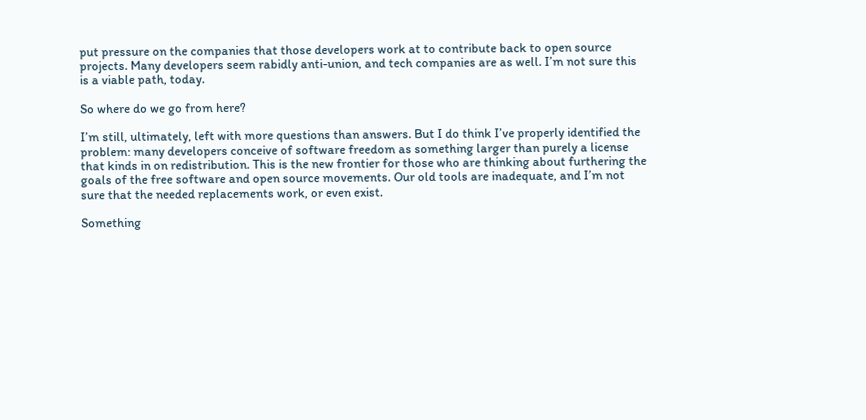put pressure on the companies that those developers work at to contribute back to open source projects. Many developers seem rabidly anti-union, and tech companies are as well. I’m not sure this is a viable path, today.

So where do we go from here?

I’m still, ultimately, left with more questions than answers. But I do think I’ve properly identified the problem: many developers conceive of software freedom as something larger than purely a license that kinds in on redistribution. This is the new frontier for those who are thinking about furthering the goals of the free software and open source movements. Our old tools are inadequate, and I’m not sure that the needed replacements work, or even exist.

Something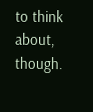to think about, though.